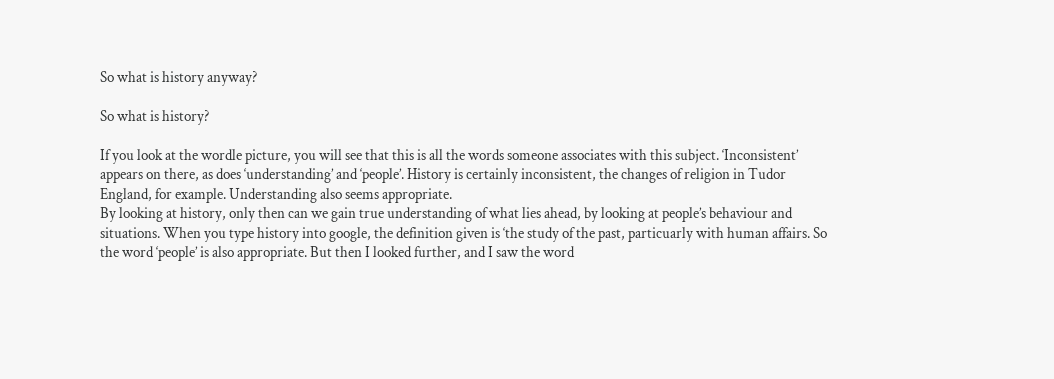So what is history anyway?

So what is history?

If you look at the wordle picture, you will see that this is all the words someone associates with this subject. ‘Inconsistent’ appears on there, as does ‘understanding’ and ‘people’. History is certainly inconsistent, the changes of religion in Tudor England, for example. Understanding also seems appropriate.
By looking at history, only then can we gain true understanding of what lies ahead, by looking at people’s behaviour and situations. When you type history into google, the definition given is ‘the study of the past, particuarly with human affairs. So the word ‘people’ is also appropriate. But then I looked further, and I saw the word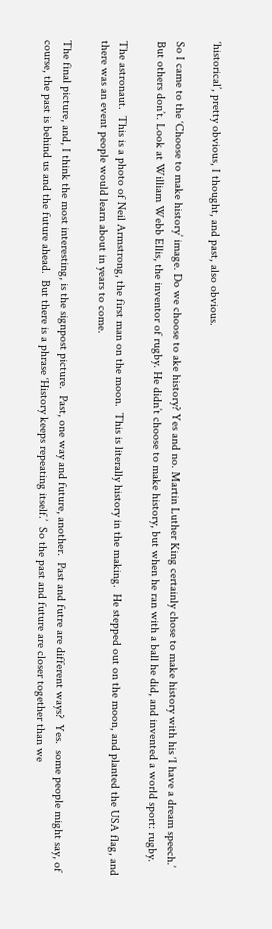‘historical’, pretty obvious, I thought, and past, also obvious.

So I came to the ‘Choose to make history’ image. Do we choose to ake history? Yes and no. Martin Luther King certainly chose to make history with his ‘I have a dream speech.’ But others don’t. Look at William Webb Ellis, the inventor of rugby. He didn’t choose to make history, but when he ran with a ball he did, and invented a world sport: rugby.

The astronaut.  This is a photo of Neil Armstrong, the first man on the moon.  This is literally history in the making.  He stepped out on the moon, and planted the USA flag, and there was an event people would learn about in years to come.

The final picture, and, I think the most interesting, is the signpost picture.  Past, one way and future, another.  Past and futre are different ways?  Yes.  some people might say, of course, the past is behind us and the future ahead.  But there is a phrase ‘History keeps repeating itself.’  So the past and future are closer together than we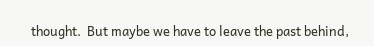thought.  But maybe we have to leave the past behind,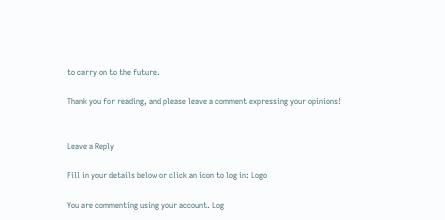to carry on to the future.

Thank you for reading, and please leave a comment expressing your opinions!


Leave a Reply

Fill in your details below or click an icon to log in: Logo

You are commenting using your account. Log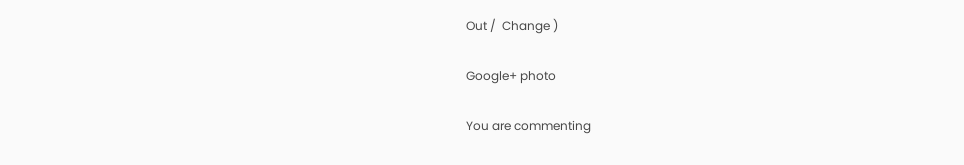Out /  Change )

Google+ photo

You are commenting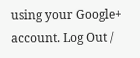using your Google+ account. Log Out /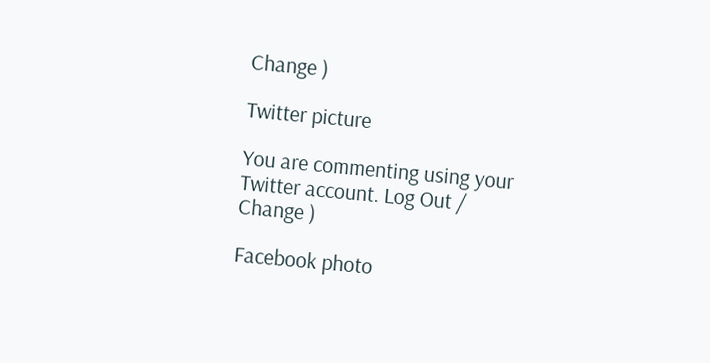Change )

Twitter picture

You are commenting using your Twitter account. Log Out /  Change )

Facebook photo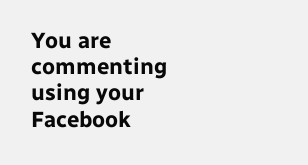You are commenting using your Facebook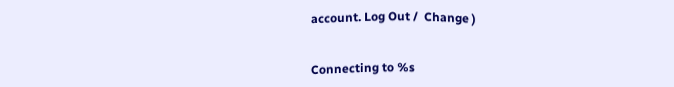account. Log Out /  Change )


Connecting to %s